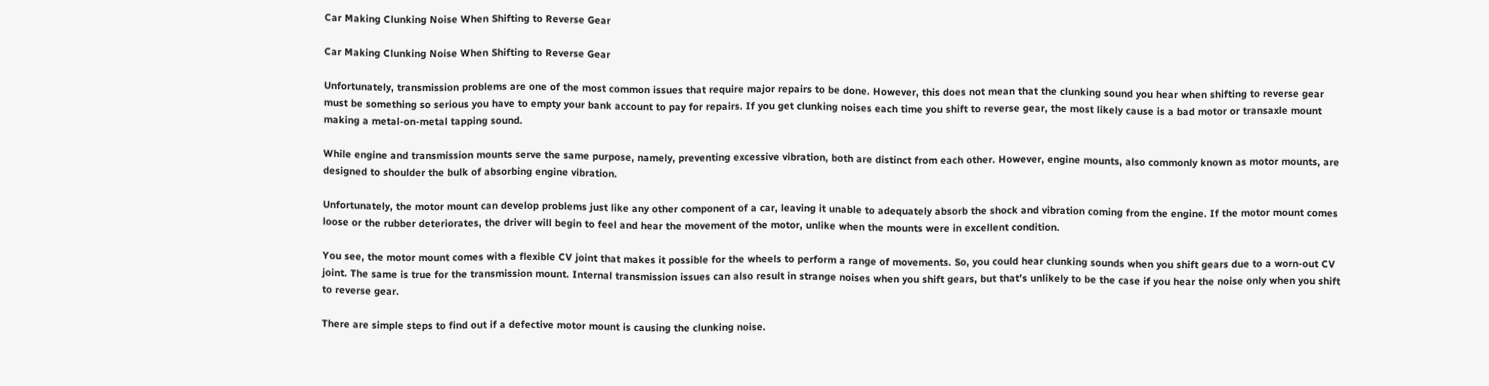Car Making Clunking Noise When Shifting to Reverse Gear

Car Making Clunking Noise When Shifting to Reverse Gear

Unfortunately, transmission problems are one of the most common issues that require major repairs to be done. However, this does not mean that the clunking sound you hear when shifting to reverse gear must be something so serious you have to empty your bank account to pay for repairs. If you get clunking noises each time you shift to reverse gear, the most likely cause is a bad motor or transaxle mount making a metal-on-metal tapping sound.

While engine and transmission mounts serve the same purpose, namely, preventing excessive vibration, both are distinct from each other. However, engine mounts, also commonly known as motor mounts, are designed to shoulder the bulk of absorbing engine vibration.

Unfortunately, the motor mount can develop problems just like any other component of a car, leaving it unable to adequately absorb the shock and vibration coming from the engine. If the motor mount comes loose or the rubber deteriorates, the driver will begin to feel and hear the movement of the motor, unlike when the mounts were in excellent condition.

You see, the motor mount comes with a flexible CV joint that makes it possible for the wheels to perform a range of movements. So, you could hear clunking sounds when you shift gears due to a worn-out CV joint. The same is true for the transmission mount. Internal transmission issues can also result in strange noises when you shift gears, but that’s unlikely to be the case if you hear the noise only when you shift to reverse gear.

There are simple steps to find out if a defective motor mount is causing the clunking noise.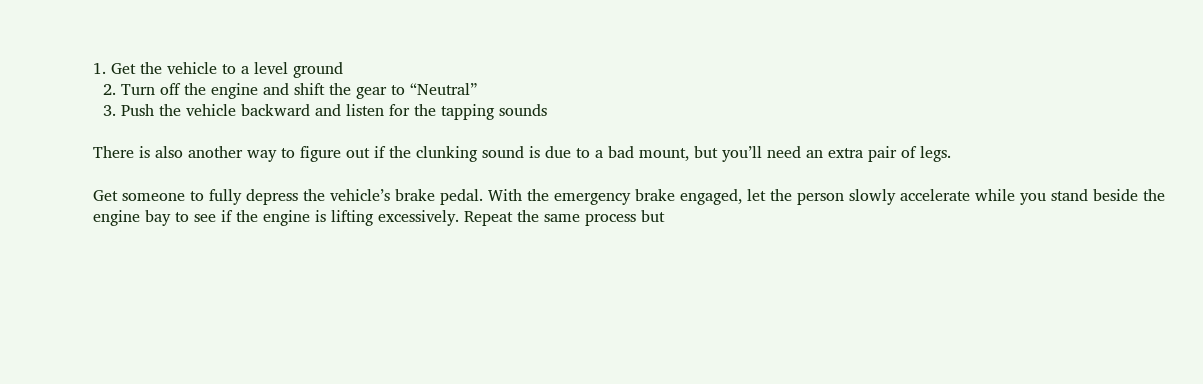1. Get the vehicle to a level ground
  2. Turn off the engine and shift the gear to “Neutral”
  3. Push the vehicle backward and listen for the tapping sounds

There is also another way to figure out if the clunking sound is due to a bad mount, but you’ll need an extra pair of legs.

Get someone to fully depress the vehicle’s brake pedal. With the emergency brake engaged, let the person slowly accelerate while you stand beside the engine bay to see if the engine is lifting excessively. Repeat the same process but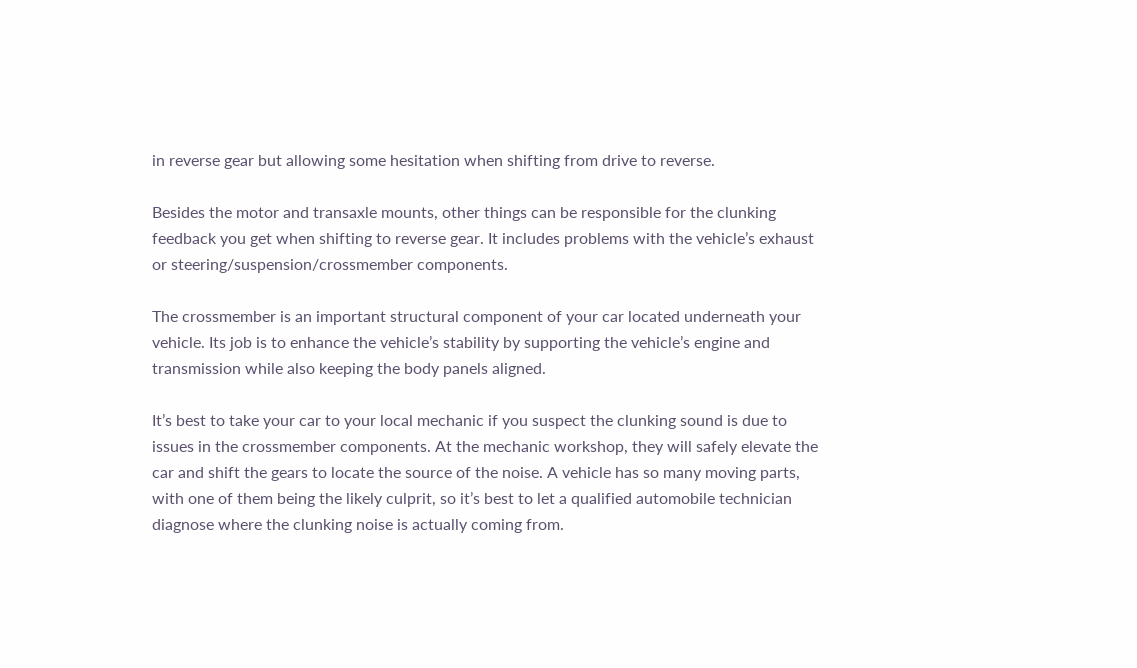in reverse gear but allowing some hesitation when shifting from drive to reverse.

Besides the motor and transaxle mounts, other things can be responsible for the clunking feedback you get when shifting to reverse gear. It includes problems with the vehicle’s exhaust or steering/suspension/crossmember components.

The crossmember is an important structural component of your car located underneath your vehicle. Its job is to enhance the vehicle’s stability by supporting the vehicle’s engine and transmission while also keeping the body panels aligned.

It’s best to take your car to your local mechanic if you suspect the clunking sound is due to issues in the crossmember components. At the mechanic workshop, they will safely elevate the car and shift the gears to locate the source of the noise. A vehicle has so many moving parts, with one of them being the likely culprit, so it’s best to let a qualified automobile technician diagnose where the clunking noise is actually coming from.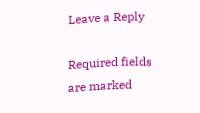Leave a Reply

Required fields are marked